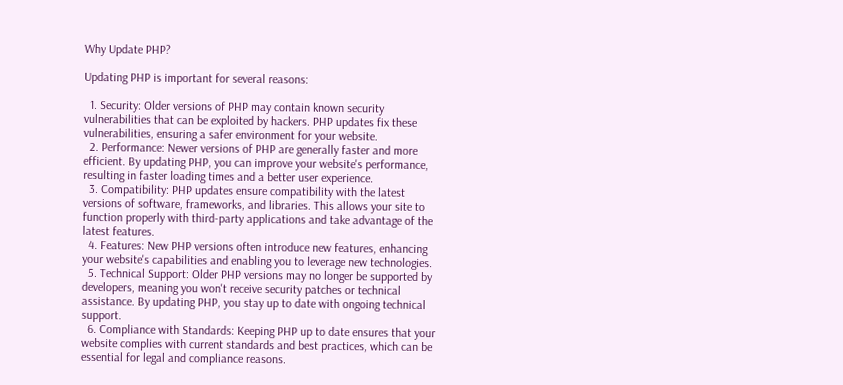Why Update PHP?

Updating PHP is important for several reasons:

  1. Security: Older versions of PHP may contain known security vulnerabilities that can be exploited by hackers. PHP updates fix these vulnerabilities, ensuring a safer environment for your website.
  2. Performance: Newer versions of PHP are generally faster and more efficient. By updating PHP, you can improve your website's performance, resulting in faster loading times and a better user experience.
  3. Compatibility: PHP updates ensure compatibility with the latest versions of software, frameworks, and libraries. This allows your site to function properly with third-party applications and take advantage of the latest features.
  4. Features: New PHP versions often introduce new features, enhancing your website's capabilities and enabling you to leverage new technologies.
  5. Technical Support: Older PHP versions may no longer be supported by developers, meaning you won't receive security patches or technical assistance. By updating PHP, you stay up to date with ongoing technical support.
  6. Compliance with Standards: Keeping PHP up to date ensures that your website complies with current standards and best practices, which can be essential for legal and compliance reasons.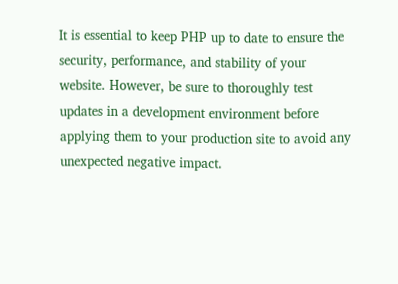It is essential to keep PHP up to date to ensure the security, performance, and stability of your website. However, be sure to thoroughly test updates in a development environment before applying them to your production site to avoid any unexpected negative impact.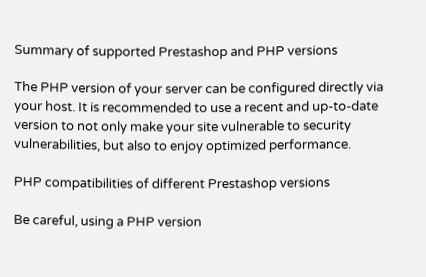Summary of supported Prestashop and PHP versions

The PHP version of your server can be configured directly via your host. It is recommended to use a recent and up-to-date version to not only make your site vulnerable to security vulnerabilities, but also to enjoy optimized performance.

PHP compatibilities of different Prestashop versions

Be careful, using a PHP version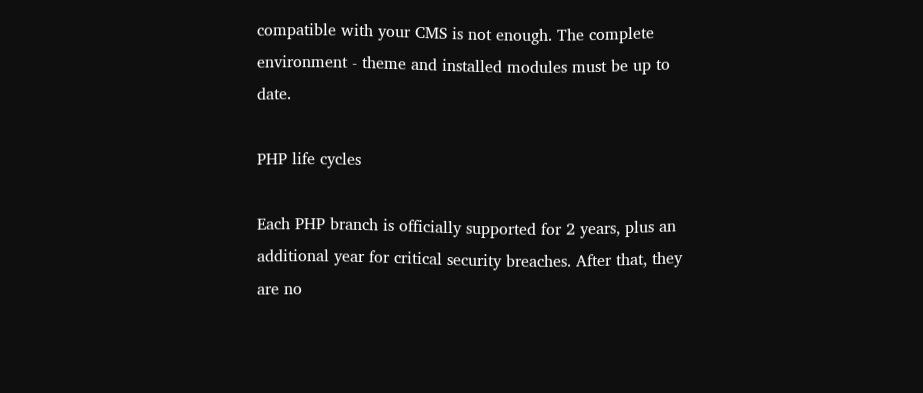compatible with your CMS is not enough. The complete environment - theme and installed modules must be up to date.

PHP life cycles

Each PHP branch is officially supported for 2 years, plus an additional year for critical security breaches. After that, they are no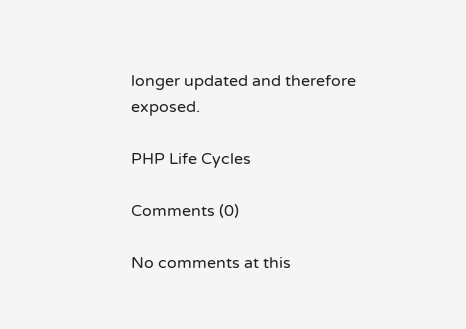longer updated and therefore exposed.

PHP Life Cycles

Comments (0)

No comments at this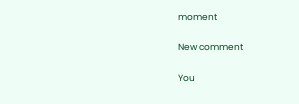moment

New comment

You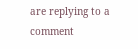are replying to a comment